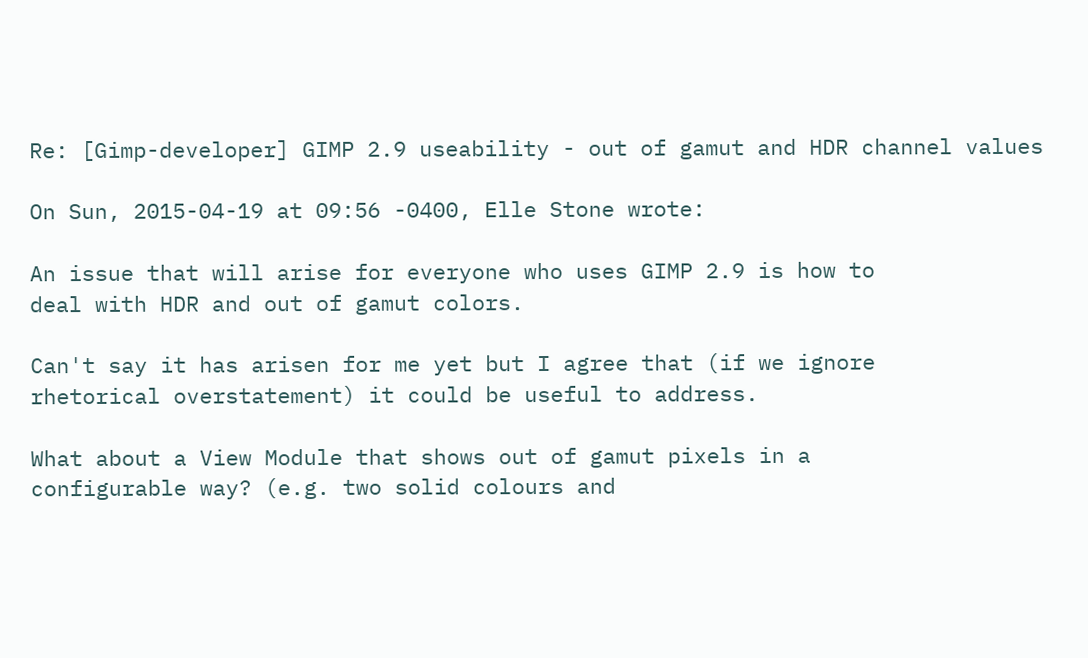Re: [Gimp-developer] GIMP 2.9 useability - out of gamut and HDR channel values

On Sun, 2015-04-19 at 09:56 -0400, Elle Stone wrote:

An issue that will arise for everyone who uses GIMP 2.9 is how to
deal with HDR and out of gamut colors.

Can't say it has arisen for me yet but I agree that (if we ignore
rhetorical overstatement) it could be useful to address.

What about a View Module that shows out of gamut pixels in a
configurable way? (e.g. two solid colours and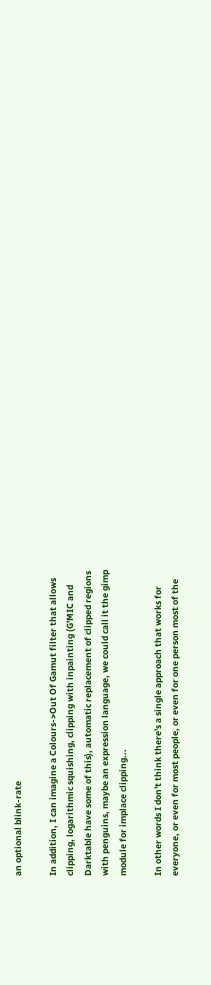an optional blink-rate

In addition, I can imagine a Colours->Out Of Gamut filter that allows
clipping, logarithmic squishing, clipping with inpainting (G'MIC and
Darktable have some of this), automatic replacement of clipped regions
with penguins, maybe an expression language, we could call it the gimp
module for implace clipping...

In other words I don't think there's a single approach that works for
everyone, or even for most people, or even for one person most of the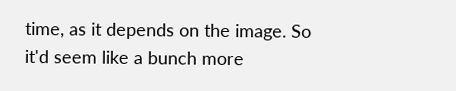time, as it depends on the image. So it'd seem like a bunch more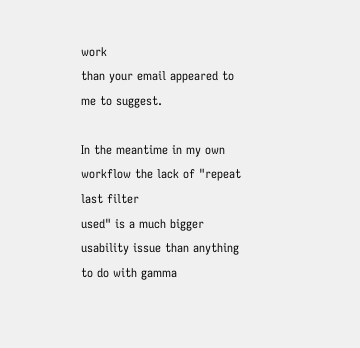work
than your email appeared to me to suggest.

In the meantime in my own workflow the lack of "repeat last filter
used" is a much bigger usability issue than anything to do with gamma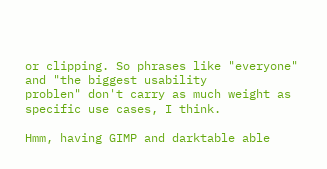or clipping. So phrases like "everyone" and "the biggest usability
problen" don't carry as much weight as specific use cases, I think.

Hmm, having GIMP and darktable able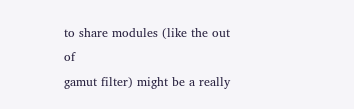to share modules (like the out of
gamut filter) might be a really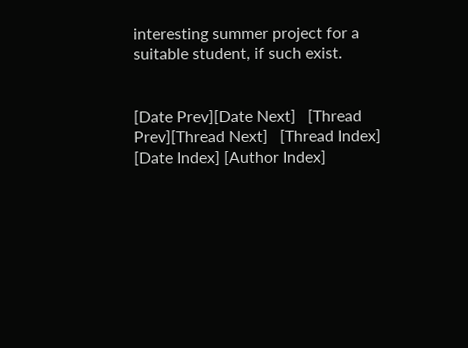interesting summer project for a
suitable student, if such exist.


[Date Prev][Date Next]   [Thread Prev][Thread Next]   [Thread Index] [Date Index] [Author Index]